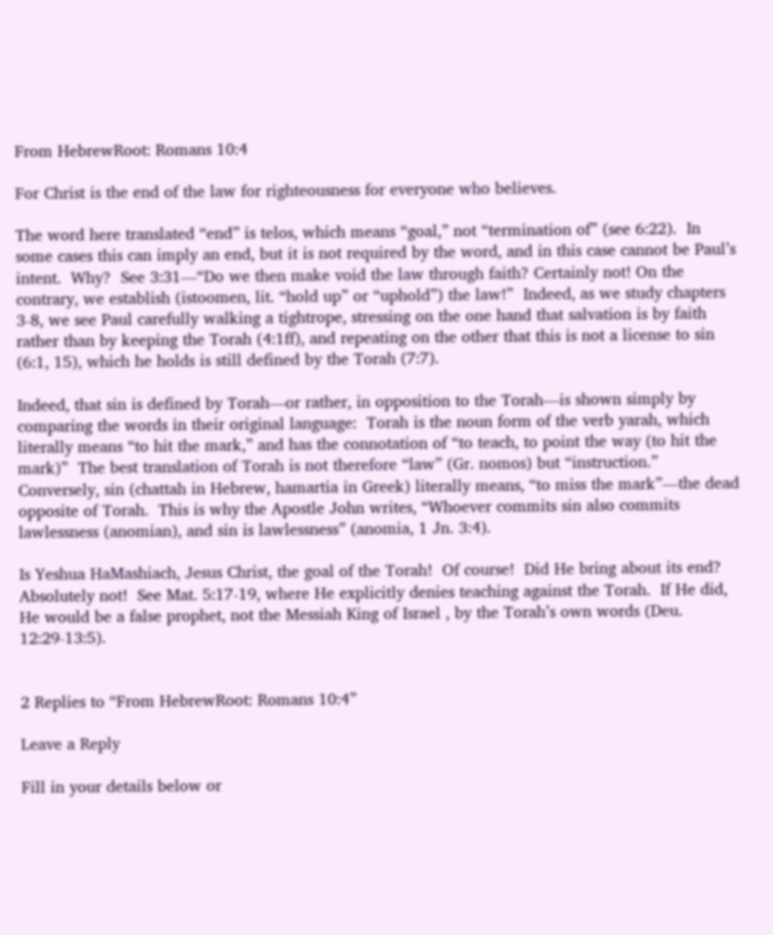From HebrewRoot: Romans 10:4

For Christ is the end of the law for righteousness for everyone who believes.

The word here translated “end” is telos, which means “goal,” not “termination of” (see 6:22).  In some cases this can imply an end, but it is not required by the word, and in this case cannot be Paul’s intent.  Why?  See 3:31—“Do we then make void the law through faith? Certainly not! On the contrary, we establish (istoomen, lit. “hold up” or “uphold”) the law!”  Indeed, as we study chapters 3-8, we see Paul carefully walking a tightrope, stressing on the one hand that salvation is by faith rather than by keeping the Torah (4:1ff), and repeating on the other that this is not a license to sin (6:1, 15), which he holds is still defined by the Torah (7:7).

Indeed, that sin is defined by Torah—or rather, in opposition to the Torah—is shown simply by comparing the words in their original language:  Torah is the noun form of the verb yarah, which literally means “to hit the mark,” and has the connotation of “to teach, to point the way (to hit the mark)”  The best translation of Torah is not therefore “law” (Gr. nomos) but “instruction.”  Conversely, sin (chattah in Hebrew, hamartia in Greek) literally means, “to miss the mark”—the dead opposite of Torah.  This is why the Apostle John writes, “Whoever commits sin also commits lawlessness (anomian), and sin is lawlessness” (anomia, 1 Jn. 3:4).

Is Yeshua HaMashiach, Jesus Christ, the goal of the Torah!  Of course!  Did He bring about its end?  Absolutely not!  See Mat. 5:17-19, where He explicitly denies teaching against the Torah.  If He did, He would be a false prophet, not the Messiah King of Israel , by the Torah’s own words (Deu. 12:29-13:5).


2 Replies to “From HebrewRoot: Romans 10:4”

Leave a Reply

Fill in your details below or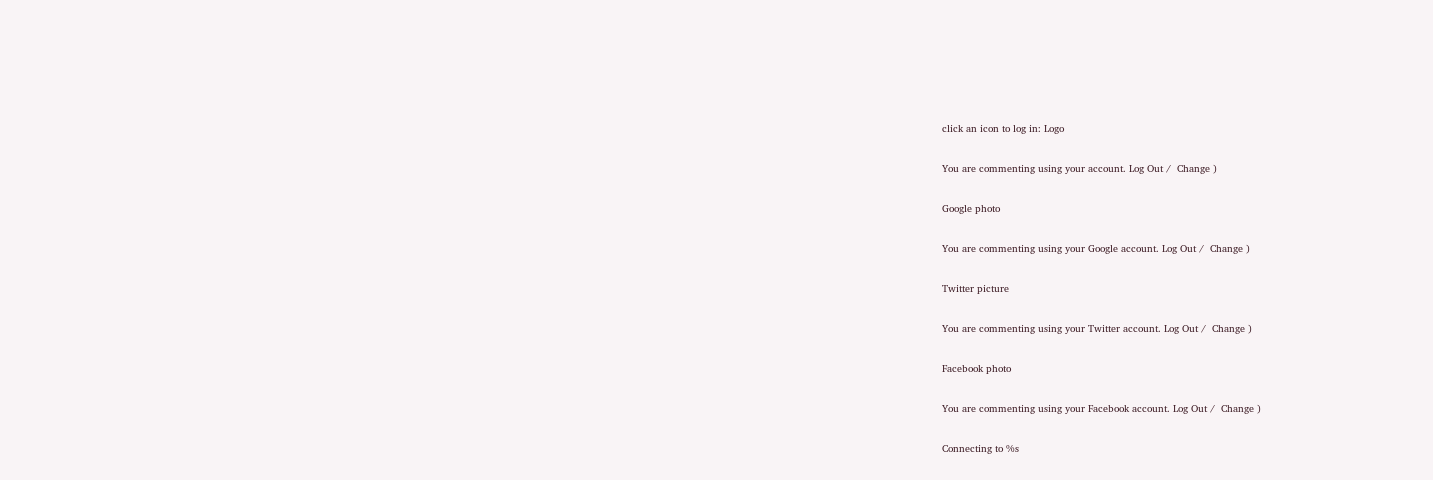click an icon to log in: Logo

You are commenting using your account. Log Out /  Change )

Google photo

You are commenting using your Google account. Log Out /  Change )

Twitter picture

You are commenting using your Twitter account. Log Out /  Change )

Facebook photo

You are commenting using your Facebook account. Log Out /  Change )

Connecting to %s